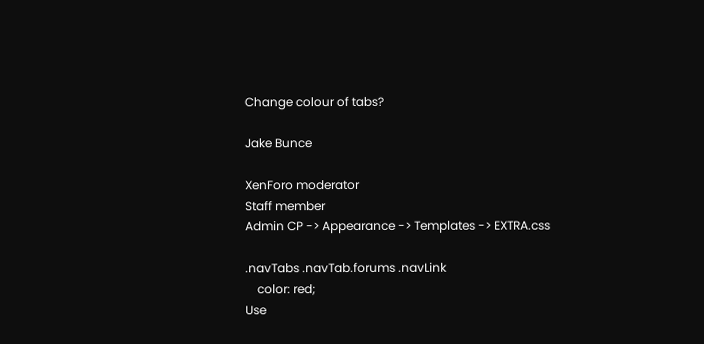Change colour of tabs?

Jake Bunce

XenForo moderator
Staff member
Admin CP -> Appearance -> Templates -> EXTRA.css

.navTabs .navTab.forums .navLink
    color: red;
Use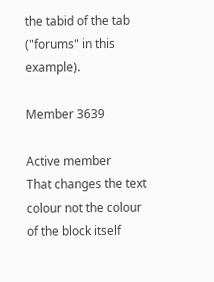the tabid of the tab ("forums" in this example).

Member 3639

Active member
That changes the text colour not the colour of the block itself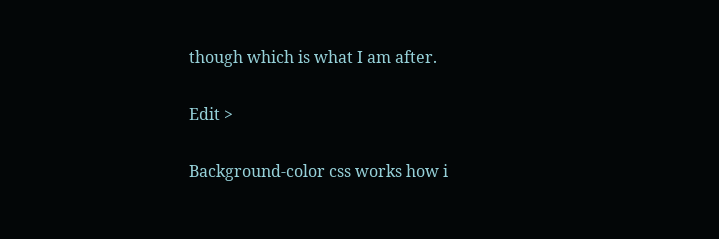though which is what I am after.

Edit >

Background-color css works how i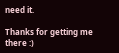need it.

Thanks for getting me there :)